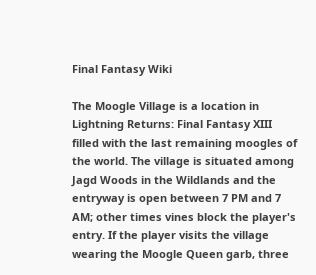Final Fantasy Wiki

The Moogle Village is a location in Lightning Returns: Final Fantasy XIII filled with the last remaining moogles of the world. The village is situated among Jagd Woods in the Wildlands and the entryway is open between 7 PM and 7 AM; other times vines block the player's entry. If the player visits the village wearing the Moogle Queen garb, three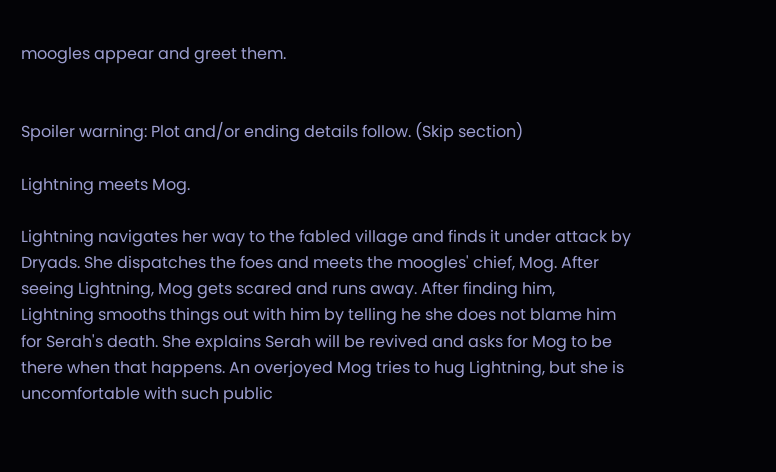moogles appear and greet them.


Spoiler warning: Plot and/or ending details follow. (Skip section)

Lightning meets Mog.

Lightning navigates her way to the fabled village and finds it under attack by Dryads. She dispatches the foes and meets the moogles' chief, Mog. After seeing Lightning, Mog gets scared and runs away. After finding him, Lightning smooths things out with him by telling he she does not blame him for Serah's death. She explains Serah will be revived and asks for Mog to be there when that happens. An overjoyed Mog tries to hug Lightning, but she is uncomfortable with such public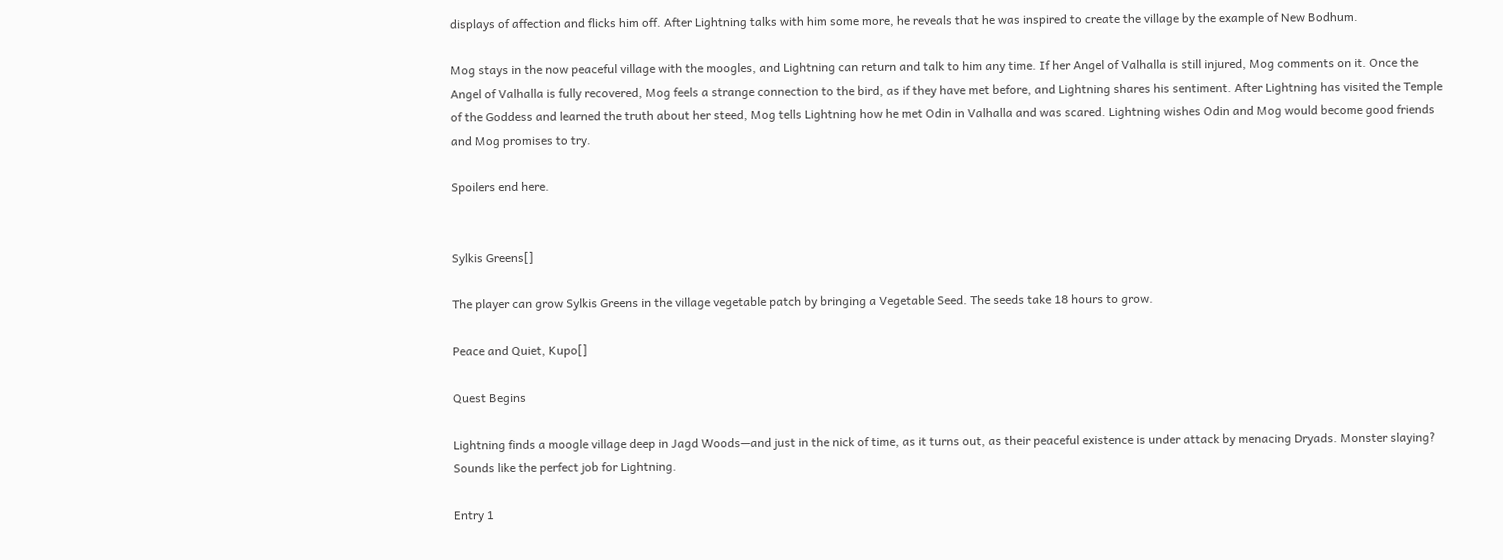displays of affection and flicks him off. After Lightning talks with him some more, he reveals that he was inspired to create the village by the example of New Bodhum.

Mog stays in the now peaceful village with the moogles, and Lightning can return and talk to him any time. If her Angel of Valhalla is still injured, Mog comments on it. Once the Angel of Valhalla is fully recovered, Mog feels a strange connection to the bird, as if they have met before, and Lightning shares his sentiment. After Lightning has visited the Temple of the Goddess and learned the truth about her steed, Mog tells Lightning how he met Odin in Valhalla and was scared. Lightning wishes Odin and Mog would become good friends and Mog promises to try.

Spoilers end here.


Sylkis Greens[]

The player can grow Sylkis Greens in the village vegetable patch by bringing a Vegetable Seed. The seeds take 18 hours to grow.

Peace and Quiet, Kupo[]

Quest Begins

Lightning finds a moogle village deep in Jagd Woods—and just in the nick of time, as it turns out, as their peaceful existence is under attack by menacing Dryads. Monster slaying? Sounds like the perfect job for Lightning.

Entry 1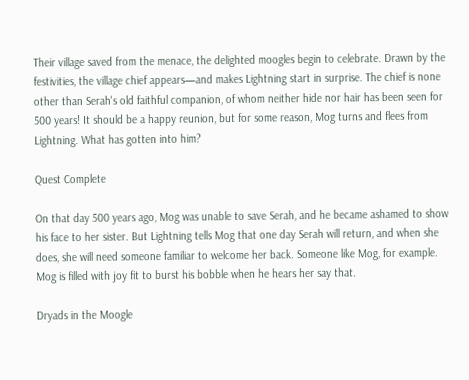Their village saved from the menace, the delighted moogles begin to celebrate. Drawn by the festivities, the village chief appears—and makes Lightning start in surprise. The chief is none other than Serah's old faithful companion, of whom neither hide nor hair has been seen for 500 years! It should be a happy reunion, but for some reason, Mog turns and flees from Lightning. What has gotten into him?

Quest Complete

On that day 500 years ago, Mog was unable to save Serah, and he became ashamed to show his face to her sister. But Lightning tells Mog that one day Serah will return, and when she does, she will need someone familiar to welcome her back. Someone like Mog, for example. Mog is filled with joy fit to burst his bobble when he hears her say that.

Dryads in the Moogle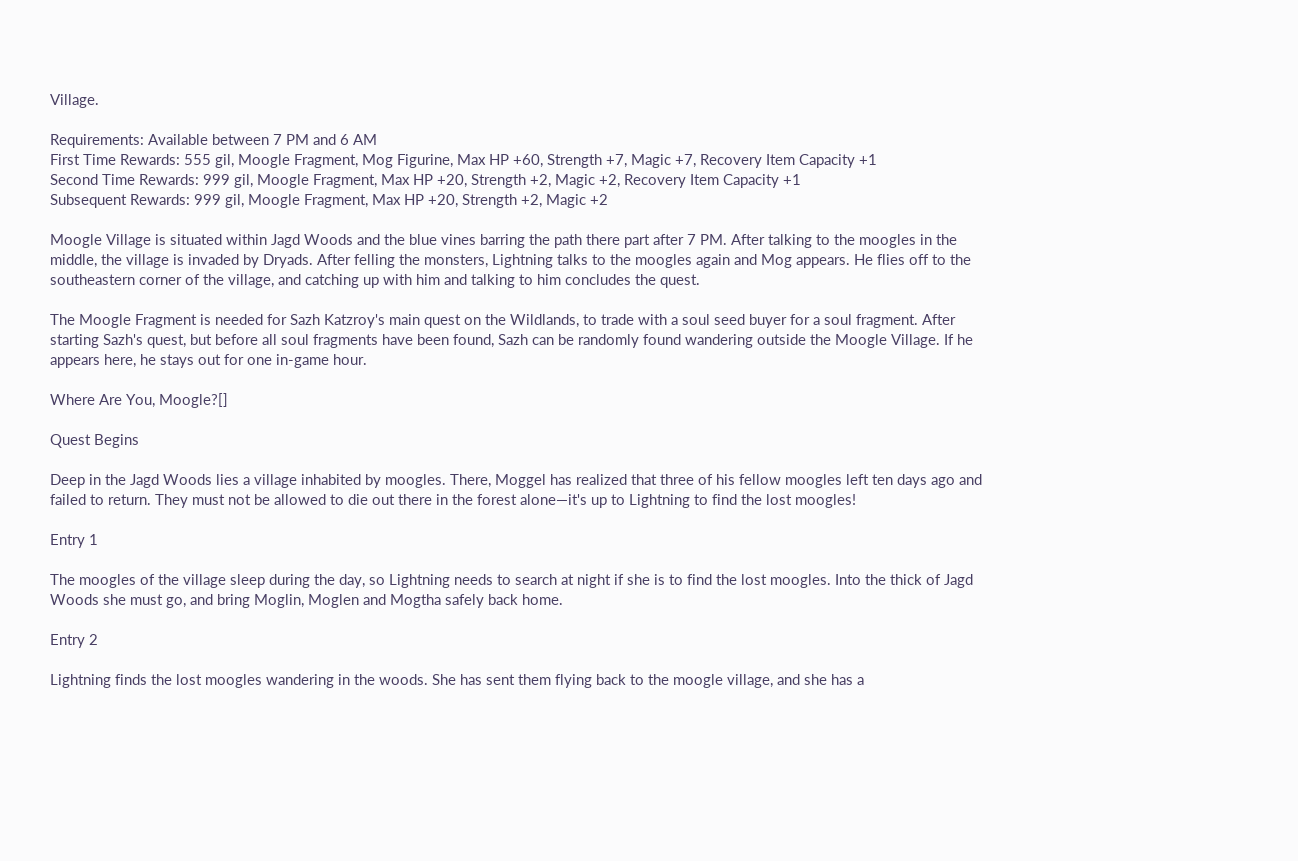Village.

Requirements: Available between 7 PM and 6 AM
First Time Rewards: 555 gil, Moogle Fragment, Mog Figurine, Max HP +60, Strength +7, Magic +7, Recovery Item Capacity +1
Second Time Rewards: 999 gil, Moogle Fragment, Max HP +20, Strength +2, Magic +2, Recovery Item Capacity +1
Subsequent Rewards: 999 gil, Moogle Fragment, Max HP +20, Strength +2, Magic +2

Moogle Village is situated within Jagd Woods and the blue vines barring the path there part after 7 PM. After talking to the moogles in the middle, the village is invaded by Dryads. After felling the monsters, Lightning talks to the moogles again and Mog appears. He flies off to the southeastern corner of the village, and catching up with him and talking to him concludes the quest.

The Moogle Fragment is needed for Sazh Katzroy's main quest on the Wildlands, to trade with a soul seed buyer for a soul fragment. After starting Sazh's quest, but before all soul fragments have been found, Sazh can be randomly found wandering outside the Moogle Village. If he appears here, he stays out for one in-game hour.

Where Are You, Moogle?[]

Quest Begins

Deep in the Jagd Woods lies a village inhabited by moogles. There, Moggel has realized that three of his fellow moogles left ten days ago and failed to return. They must not be allowed to die out there in the forest alone—it's up to Lightning to find the lost moogles!

Entry 1

The moogles of the village sleep during the day, so Lightning needs to search at night if she is to find the lost moogles. Into the thick of Jagd Woods she must go, and bring Moglin, Moglen and Mogtha safely back home.

Entry 2

Lightning finds the lost moogles wandering in the woods. She has sent them flying back to the moogle village, and she has a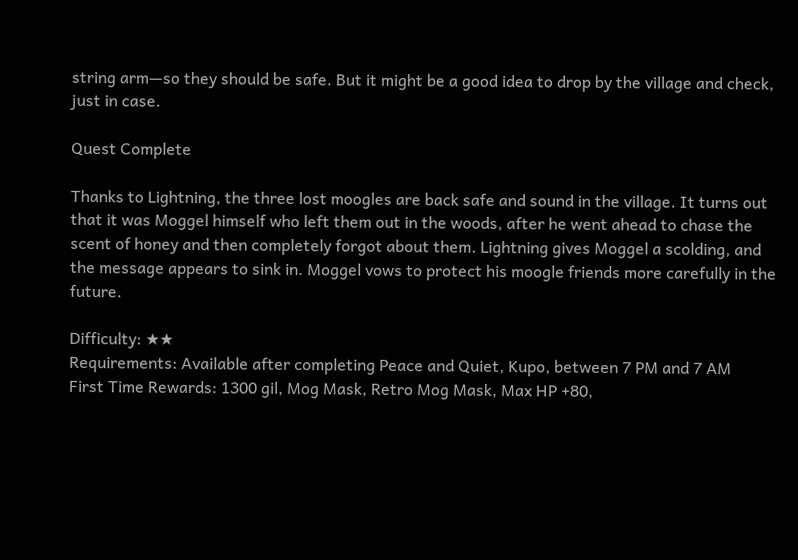string arm—so they should be safe. But it might be a good idea to drop by the village and check, just in case.

Quest Complete

Thanks to Lightning, the three lost moogles are back safe and sound in the village. It turns out that it was Moggel himself who left them out in the woods, after he went ahead to chase the scent of honey and then completely forgot about them. Lightning gives Moggel a scolding, and the message appears to sink in. Moggel vows to protect his moogle friends more carefully in the future.

Difficulty: ★★
Requirements: Available after completing Peace and Quiet, Kupo, between 7 PM and 7 AM
First Time Rewards: 1300 gil, Mog Mask, Retro Mog Mask, Max HP +80,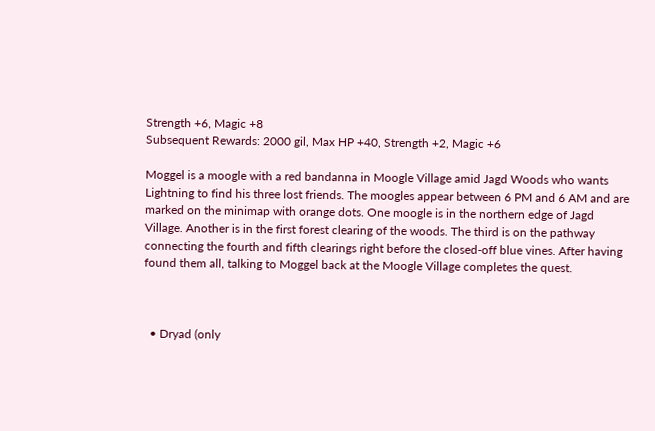Strength +6, Magic +8
Subsequent Rewards: 2000 gil, Max HP +40, Strength +2, Magic +6

Moggel is a moogle with a red bandanna in Moogle Village amid Jagd Woods who wants Lightning to find his three lost friends. The moogles appear between 6 PM and 6 AM and are marked on the minimap with orange dots. One moogle is in the northern edge of Jagd Village. Another is in the first forest clearing of the woods. The third is on the pathway connecting the fourth and fifth clearings right before the closed-off blue vines. After having found them all, talking to Moggel back at the Moogle Village completes the quest.



  • Dryad (only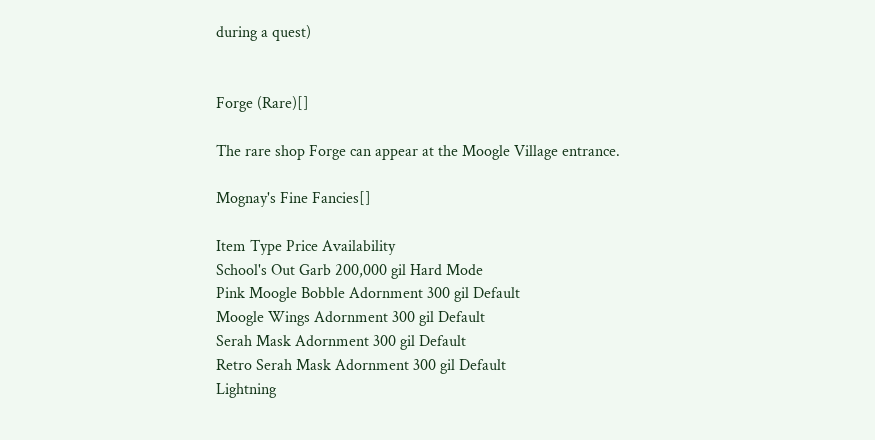during a quest)


Forge (Rare)[]

The rare shop Forge can appear at the Moogle Village entrance.

Mognay's Fine Fancies[]

Item Type Price Availability
School's Out Garb 200,000 gil Hard Mode
Pink Moogle Bobble Adornment 300 gil Default
Moogle Wings Adornment 300 gil Default
Serah Mask Adornment 300 gil Default
Retro Serah Mask Adornment 300 gil Default
Lightning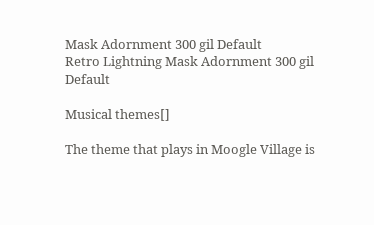Mask Adornment 300 gil Default
Retro Lightning Mask Adornment 300 gil Default

Musical themes[]

The theme that plays in Moogle Village is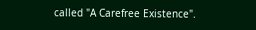called "A Carefree Existence".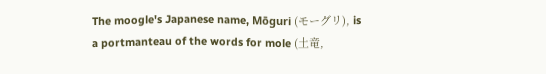The moogle's Japanese name, Mōguri (モーグリ), is a portmanteau of the words for mole (土竜,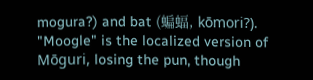mogura?) and bat (蝙蝠, kōmori?). "Moogle" is the localized version of Mōguri, losing the pun, though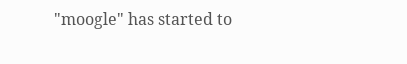"moogle" has started to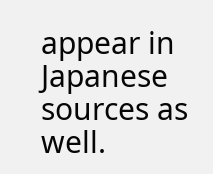appear in Japanese sources as well.